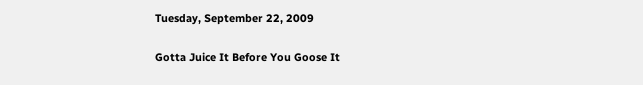Tuesday, September 22, 2009

Gotta Juice It Before You Goose It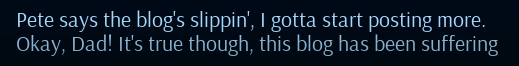Pete says the blog's slippin', I gotta start posting more. Okay, Dad! It's true though, this blog has been suffering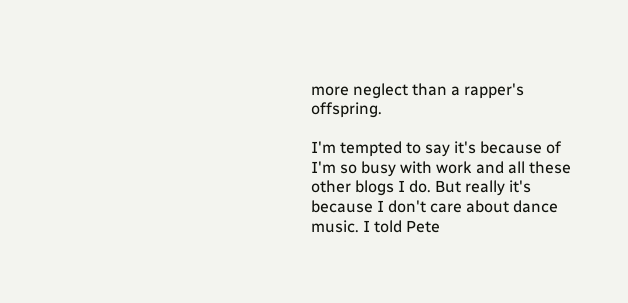more neglect than a rapper's offspring.

I'm tempted to say it's because of I'm so busy with work and all these other blogs I do. But really it's because I don't care about dance music. I told Pete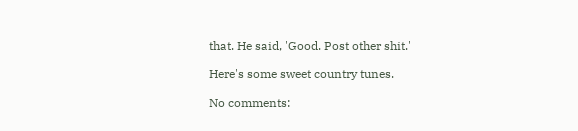that. He said, 'Good. Post other shit.'

Here's some sweet country tunes.

No comments: